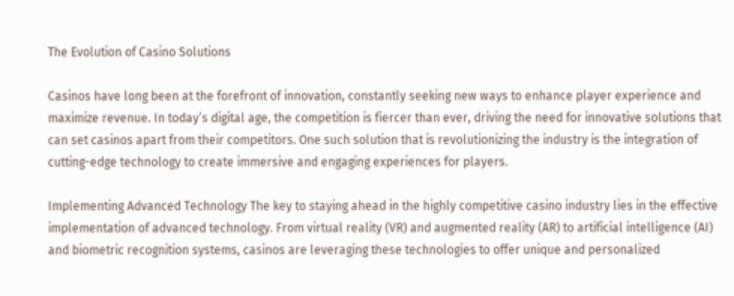The Evolution of Casino Solutions

Casinos have long been at the forefront of innovation, constantly seeking new ways to enhance player experience and maximize revenue. In today’s digital age, the competition is fiercer than ever, driving the need for innovative solutions that can set casinos apart from their competitors. One such solution that is revolutionizing the industry is the integration of cutting-edge technology to create immersive and engaging experiences for players.

Implementing Advanced Technology The key to staying ahead in the highly competitive casino industry lies in the effective implementation of advanced technology. From virtual reality (VR) and augmented reality (AR) to artificial intelligence (AI) and biometric recognition systems, casinos are leveraging these technologies to offer unique and personalized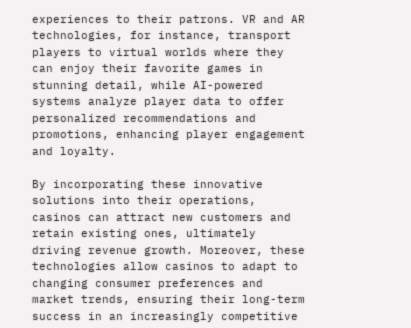experiences to their patrons. VR and AR technologies, for instance, transport players to virtual worlds where they can enjoy their favorite games in stunning detail, while AI-powered systems analyze player data to offer personalized recommendations and promotions, enhancing player engagement and loyalty.

By incorporating these innovative solutions into their operations, casinos can attract new customers and retain existing ones, ultimately driving revenue growth. Moreover, these technologies allow casinos to adapt to changing consumer preferences and market trends, ensuring their long-term success in an increasingly competitive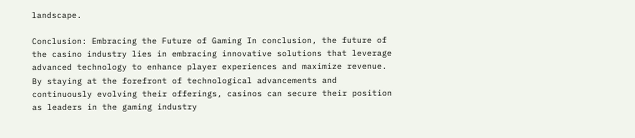landscape.

Conclusion: Embracing the Future of Gaming In conclusion, the future of the casino industry lies in embracing innovative solutions that leverage advanced technology to enhance player experiences and maximize revenue. By staying at the forefront of technological advancements and continuously evolving their offerings, casinos can secure their position as leaders in the gaming industry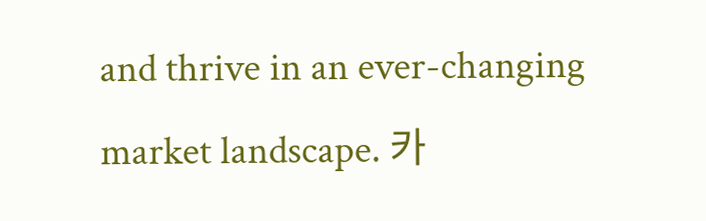and thrive in an ever-changing market landscape. 카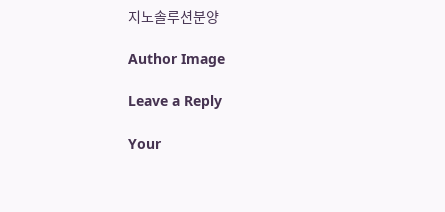지노솔루션분양

Author Image

Leave a Reply

Your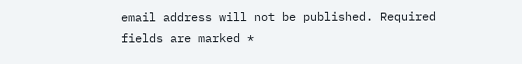email address will not be published. Required fields are marked *